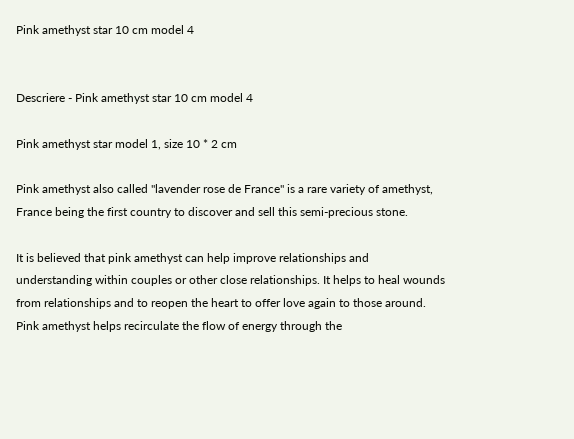Pink amethyst star 10 cm model 4


Descriere - Pink amethyst star 10 cm model 4

Pink amethyst star model 1, size 10 * 2 cm

Pink amethyst also called "lavender rose de France" is a rare variety of amethyst, France being the first country to discover and sell this semi-precious stone.

It is believed that pink amethyst can help improve relationships and understanding within couples or other close relationships. It helps to heal wounds from relationships and to reopen the heart to offer love again to those around. Pink amethyst helps recirculate the flow of energy through the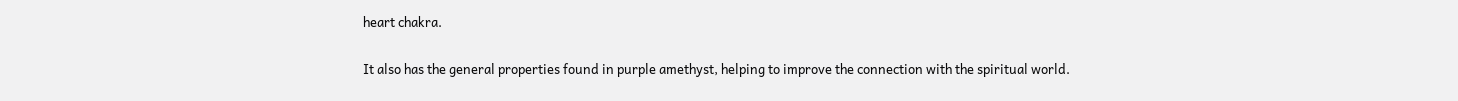heart chakra.

It also has the general properties found in purple amethyst, helping to improve the connection with the spiritual world.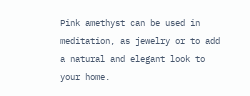Pink amethyst can be used in meditation, as jewelry or to add a natural and elegant look to your home.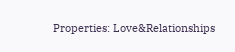Properties: Love&Relationships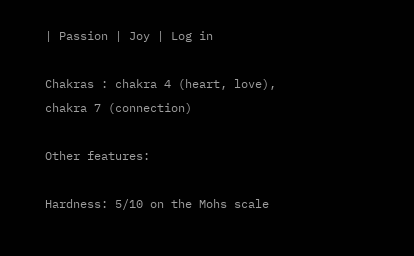| Passion | Joy | Log in

Chakras : chakra 4 (heart, love), chakra 7 (connection)

Other features:

Hardness: 5/10 on the Mohs scale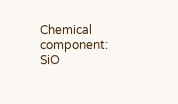Chemical component: SiO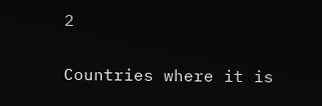2

Countries where it is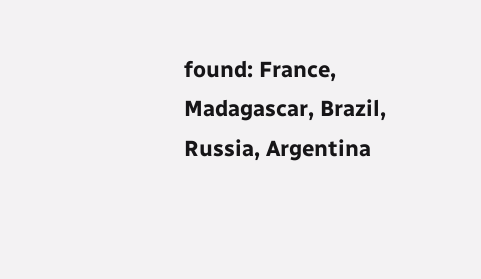found: France, Madagascar, Brazil, Russia, Argentina